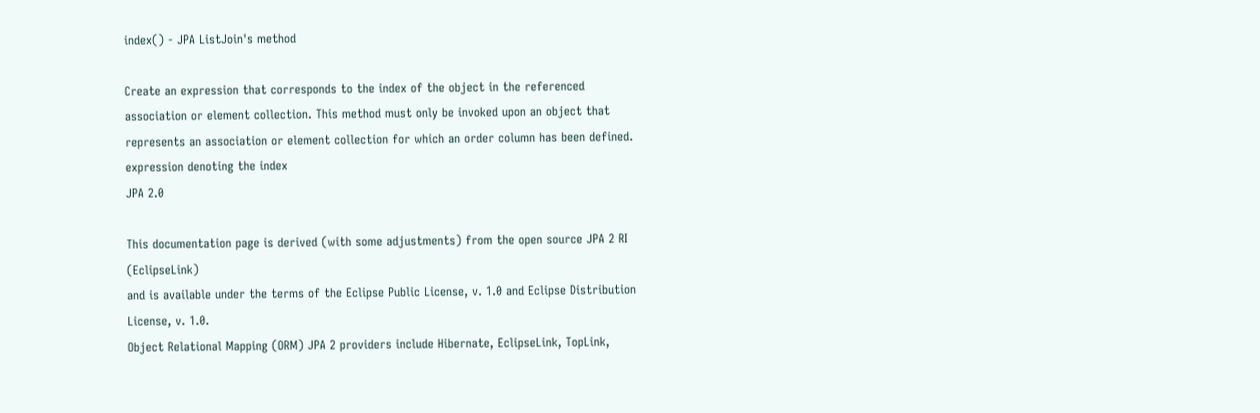index() - JPA ListJoin's method

Create an expression that corresponds to the index of the object in the referenced association or element collection. This method must only be invoked upon an object that represents an association or element collection for which an order column has been defined.
expression denoting the index
JPA 2.0

This documentation page is derived (with some adjustments) from the open source JPA 2 RI (EclipseLink)
and is available under the terms of the Eclipse Public License, v. 1.0 and Eclipse Distribution License, v. 1.0.
Object Relational Mapping (ORM) JPA 2 providers include Hibernate, EclipseLink, TopLink,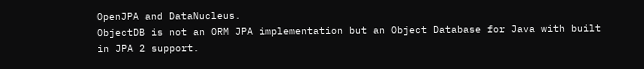OpenJPA and DataNucleus.
ObjectDB is not an ORM JPA implementation but an Object Database for Java with built in JPA 2 support.